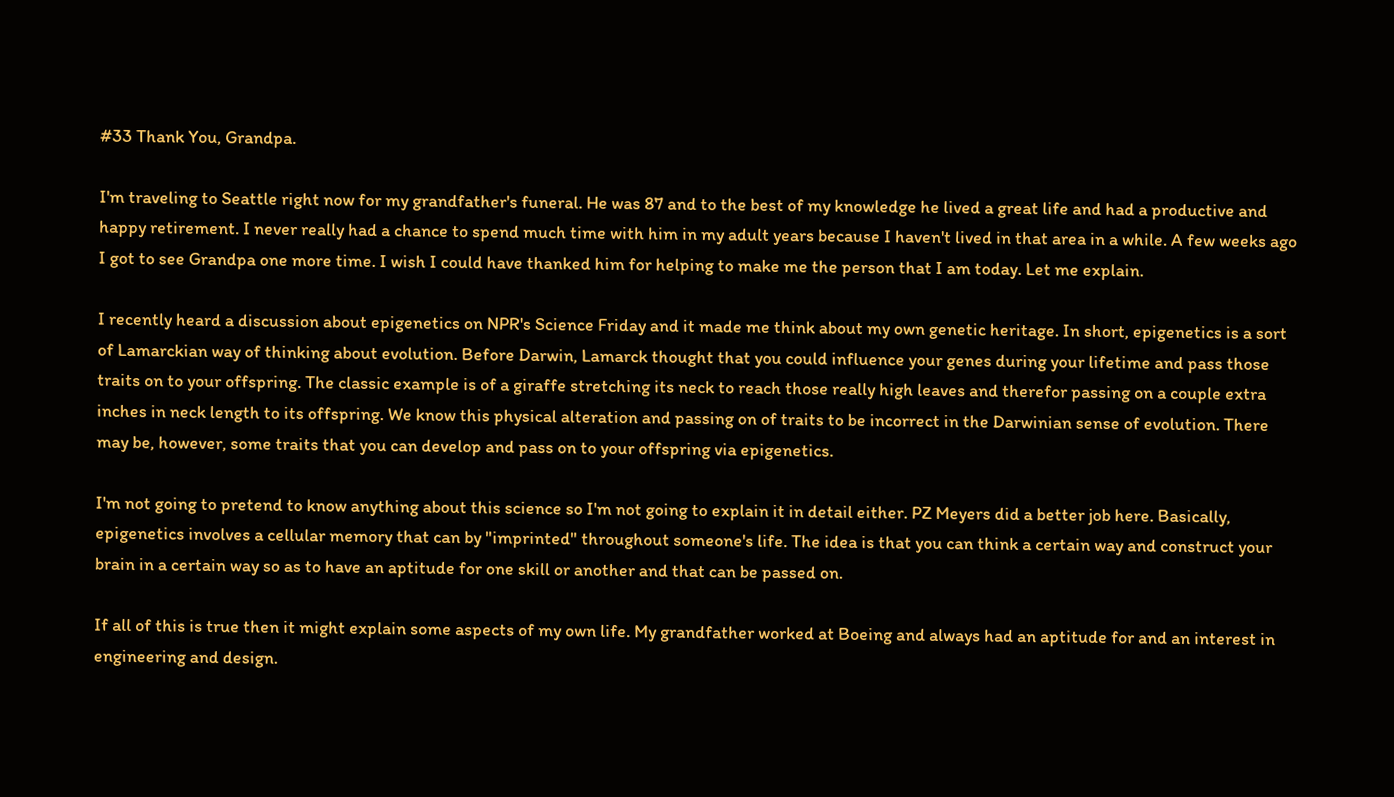#33 Thank You, Grandpa.

I'm traveling to Seattle right now for my grandfather's funeral. He was 87 and to the best of my knowledge he lived a great life and had a productive and happy retirement. I never really had a chance to spend much time with him in my adult years because I haven't lived in that area in a while. A few weeks ago I got to see Grandpa one more time. I wish I could have thanked him for helping to make me the person that I am today. Let me explain.

I recently heard a discussion about epigenetics on NPR's Science Friday and it made me think about my own genetic heritage. In short, epigenetics is a sort of Lamarckian way of thinking about evolution. Before Darwin, Lamarck thought that you could influence your genes during your lifetime and pass those traits on to your offspring. The classic example is of a giraffe stretching its neck to reach those really high leaves and therefor passing on a couple extra inches in neck length to its offspring. We know this physical alteration and passing on of traits to be incorrect in the Darwinian sense of evolution. There may be, however, some traits that you can develop and pass on to your offspring via epigenetics.

I'm not going to pretend to know anything about this science so I'm not going to explain it in detail either. PZ Meyers did a better job here. Basically, epigenetics involves a cellular memory that can by "imprinted" throughout someone's life. The idea is that you can think a certain way and construct your brain in a certain way so as to have an aptitude for one skill or another and that can be passed on.

If all of this is true then it might explain some aspects of my own life. My grandfather worked at Boeing and always had an aptitude for and an interest in engineering and design.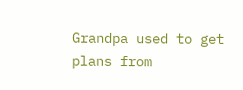Grandpa used to get plans from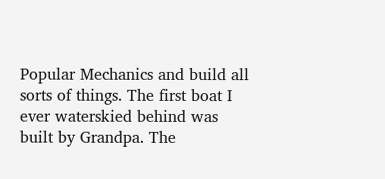Popular Mechanics and build all sorts of things. The first boat I ever waterskied behind was built by Grandpa. The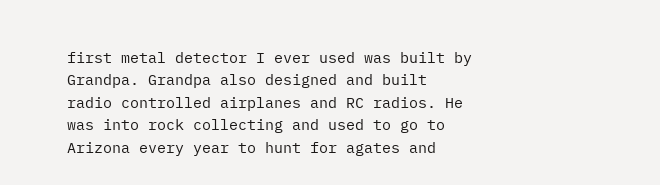first metal detector I ever used was built by Grandpa. Grandpa also designed and built radio controlled airplanes and RC radios. He was into rock collecting and used to go to Arizona every year to hunt for agates and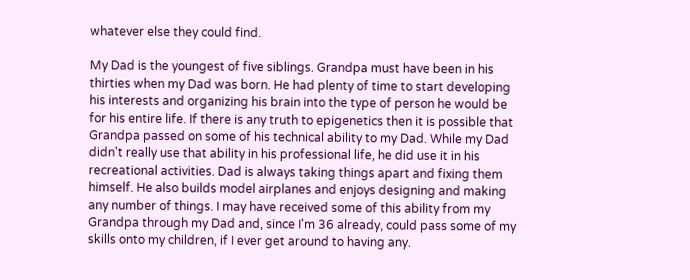whatever else they could find.

My Dad is the youngest of five siblings. Grandpa must have been in his thirties when my Dad was born. He had plenty of time to start developing his interests and organizing his brain into the type of person he would be for his entire life. If there is any truth to epigenetics then it is possible that Grandpa passed on some of his technical ability to my Dad. While my Dad didn't really use that ability in his professional life, he did use it in his recreational activities. Dad is always taking things apart and fixing them himself. He also builds model airplanes and enjoys designing and making any number of things. I may have received some of this ability from my Grandpa through my Dad and, since I'm 36 already, could pass some of my skills onto my children, if I ever get around to having any.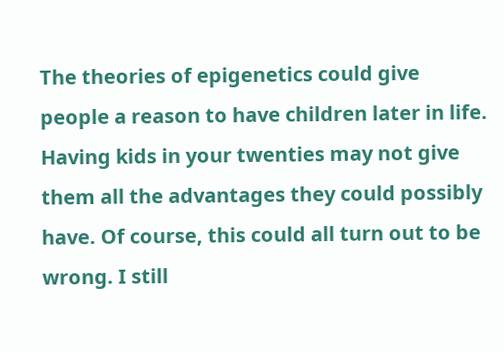The theories of epigenetics could give people a reason to have children later in life. Having kids in your twenties may not give them all the advantages they could possibly have. Of course, this could all turn out to be wrong. I still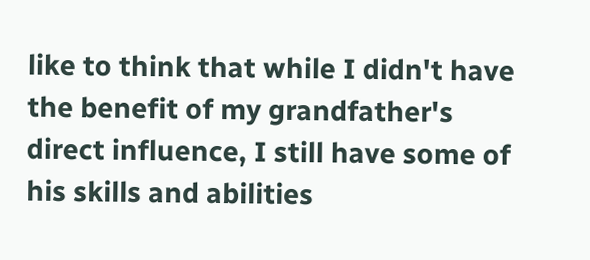like to think that while I didn't have the benefit of my grandfather's direct influence, I still have some of his skills and abilities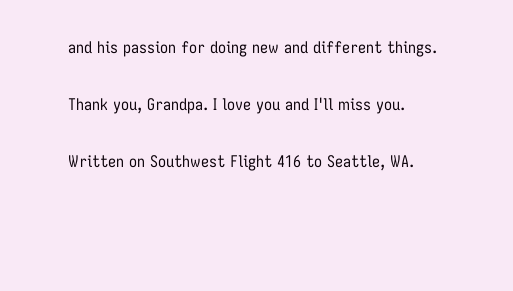and his passion for doing new and different things.

Thank you, Grandpa. I love you and I'll miss you.

Written on Southwest Flight 416 to Seattle, WA.